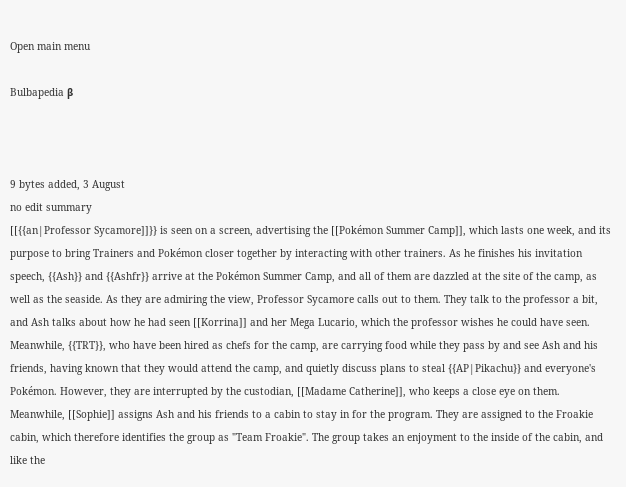Open main menu

Bulbapedia β



9 bytes added, 3 August
no edit summary
[[{{an|Professor Sycamore]]}} is seen on a screen, advertising the [[Pokémon Summer Camp]], which lasts one week, and its purpose to bring Trainers and Pokémon closer together by interacting with other trainers. As he finishes his invitation speech, {{Ash}} and {{Ashfr}} arrive at the Pokémon Summer Camp, and all of them are dazzled at the site of the camp, as well as the seaside. As they are admiring the view, Professor Sycamore calls out to them. They talk to the professor a bit, and Ash talks about how he had seen [[Korrina]] and her Mega Lucario, which the professor wishes he could have seen. Meanwhile, {{TRT}}, who have been hired as chefs for the camp, are carrying food while they pass by and see Ash and his friends, having known that they would attend the camp, and quietly discuss plans to steal {{AP|Pikachu}} and everyone's Pokémon. However, they are interrupted by the custodian, [[Madame Catherine]], who keeps a close eye on them.
Meanwhile, [[Sophie]] assigns Ash and his friends to a cabin to stay in for the program. They are assigned to the Froakie cabin, which therefore identifies the group as "Team Froakie". The group takes an enjoyment to the inside of the cabin, and like the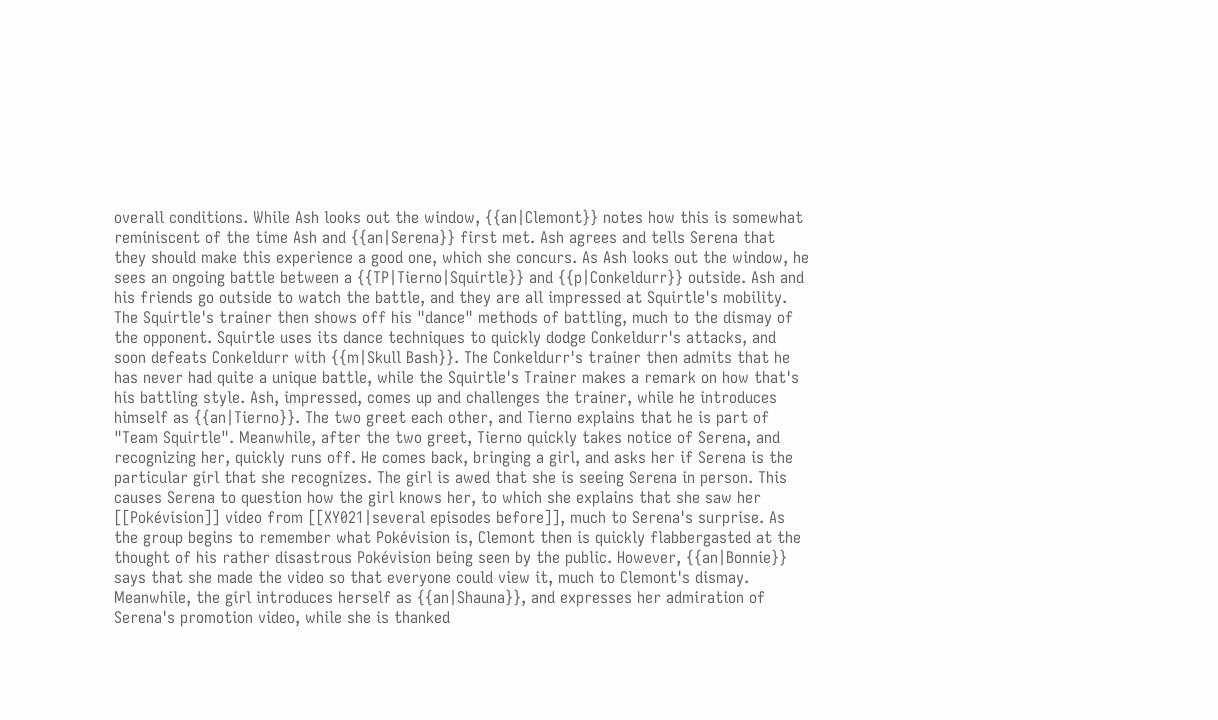overall conditions. While Ash looks out the window, {{an|Clemont}} notes how this is somewhat reminiscent of the time Ash and {{an|Serena}} first met. Ash agrees and tells Serena that they should make this experience a good one, which she concurs. As Ash looks out the window, he sees an ongoing battle between a {{TP|Tierno|Squirtle}} and {{p|Conkeldurr}} outside. Ash and his friends go outside to watch the battle, and they are all impressed at Squirtle's mobility. The Squirtle's trainer then shows off his "dance" methods of battling, much to the dismay of the opponent. Squirtle uses its dance techniques to quickly dodge Conkeldurr's attacks, and soon defeats Conkeldurr with {{m|Skull Bash}}. The Conkeldurr's trainer then admits that he has never had quite a unique battle, while the Squirtle's Trainer makes a remark on how that's his battling style. Ash, impressed, comes up and challenges the trainer, while he introduces himself as {{an|Tierno}}. The two greet each other, and Tierno explains that he is part of "Team Squirtle". Meanwhile, after the two greet, Tierno quickly takes notice of Serena, and recognizing her, quickly runs off. He comes back, bringing a girl, and asks her if Serena is the particular girl that she recognizes. The girl is awed that she is seeing Serena in person. This causes Serena to question how the girl knows her, to which she explains that she saw her [[Pokévision]] video from [[XY021|several episodes before]], much to Serena's surprise. As the group begins to remember what Pokévision is, Clemont then is quickly flabbergasted at the thought of his rather disastrous Pokévision being seen by the public. However, {{an|Bonnie}} says that she made the video so that everyone could view it, much to Clemont's dismay. Meanwhile, the girl introduces herself as {{an|Shauna}}, and expresses her admiration of Serena's promotion video, while she is thanked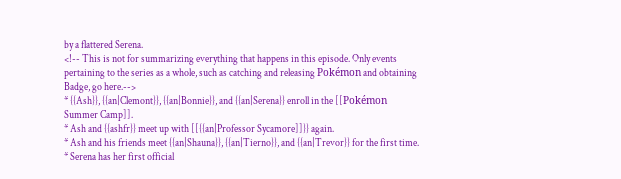by a flattered Serena.
<!-- This is not for summarizing everything that happens in this episode. Only events pertaining to the series as a whole, such as catching and releasing Pokémon and obtaining Badge, go here.-->
* {{Ash}}, {{an|Clemont}}, {{an|Bonnie}}, and {{an|Serena}} enroll in the [[Pokémon Summer Camp]].
* Ash and {{ashfr}} meet up with [[{{an|Professor Sycamore]]}} again.
* Ash and his friends meet {{an|Shauna}}, {{an|Tierno}}, and {{an|Trevor}} for the first time.
* Serena has her first official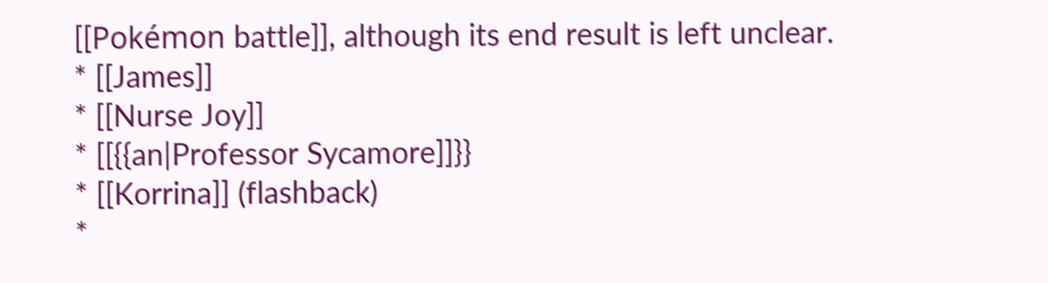[[Pokémon battle]], although its end result is left unclear.
* [[James]]
* [[Nurse Joy]]
* [[{{an|Professor Sycamore]]}}
* [[Korrina]] (flashback)
*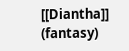[[Diantha]] (fantasy)